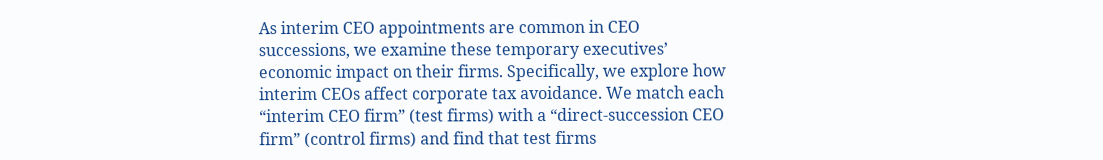As interim CEO appointments are common in CEO successions, we examine these temporary executives’ economic impact on their firms. Specifically, we explore how interim CEOs affect corporate tax avoidance. We match each “interim CEO firm” (test firms) with a “direct-succession CEO firm” (control firms) and find that test firms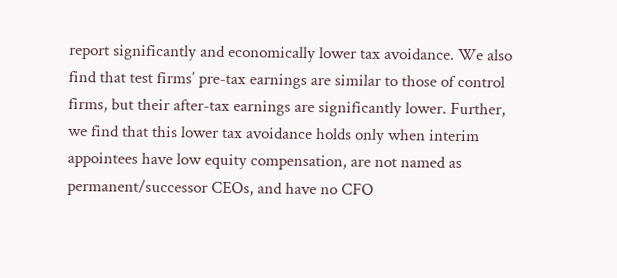report significantly and economically lower tax avoidance. We also find that test firms’ pre-tax earnings are similar to those of control firms, but their after-tax earnings are significantly lower. Further, we find that this lower tax avoidance holds only when interim appointees have low equity compensation, are not named as permanent/successor CEOs, and have no CFO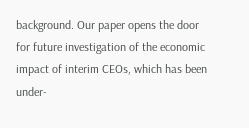background. Our paper opens the door for future investigation of the economic impact of interim CEOs, which has been under-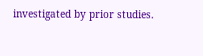investigated by prior studies.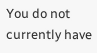You do not currently have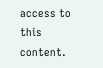access to this content.